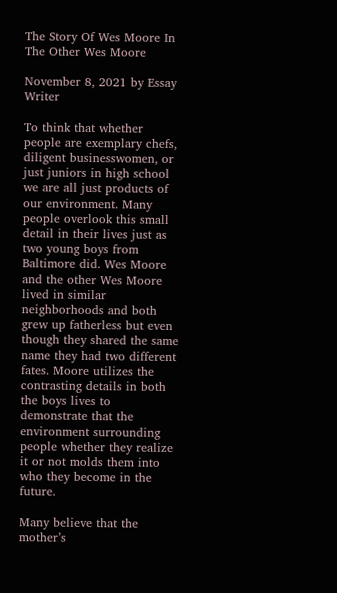The Story Of Wes Moore In The Other Wes Moore

November 8, 2021 by Essay Writer

To think that whether people are exemplary chefs, diligent businesswomen, or just juniors in high school we are all just products of our environment. Many people overlook this small detail in their lives just as two young boys from Baltimore did. Wes Moore and the other Wes Moore lived in similar neighborhoods and both grew up fatherless but even though they shared the same name they had two different fates. Moore utilizes the contrasting details in both the boys lives to demonstrate that the environment surrounding people whether they realize it or not molds them into who they become in the future.

Many believe that the mother’s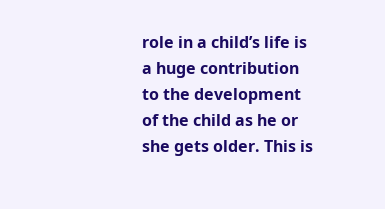role in a child’s life is a huge contribution to the development of the child as he or she gets older. This is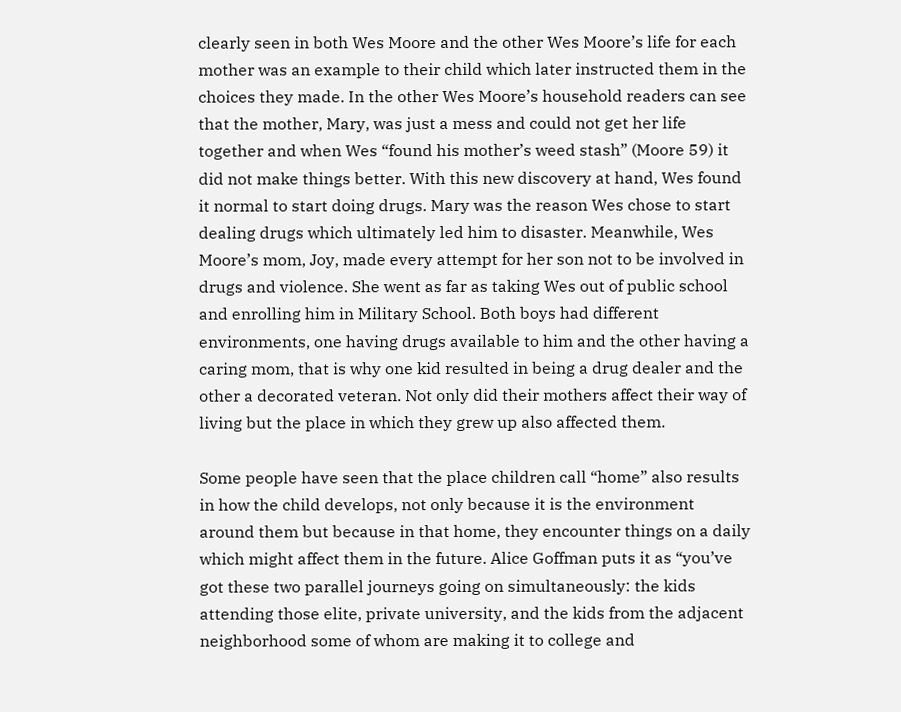clearly seen in both Wes Moore and the other Wes Moore’s life for each mother was an example to their child which later instructed them in the choices they made. In the other Wes Moore’s household readers can see that the mother, Mary, was just a mess and could not get her life together and when Wes “found his mother’s weed stash” (Moore 59) it did not make things better. With this new discovery at hand, Wes found it normal to start doing drugs. Mary was the reason Wes chose to start dealing drugs which ultimately led him to disaster. Meanwhile, Wes Moore’s mom, Joy, made every attempt for her son not to be involved in drugs and violence. She went as far as taking Wes out of public school and enrolling him in Military School. Both boys had different environments, one having drugs available to him and the other having a caring mom, that is why one kid resulted in being a drug dealer and the other a decorated veteran. Not only did their mothers affect their way of living but the place in which they grew up also affected them.

Some people have seen that the place children call “home” also results in how the child develops, not only because it is the environment around them but because in that home, they encounter things on a daily which might affect them in the future. Alice Goffman puts it as “you’ve got these two parallel journeys going on simultaneously: the kids attending those elite, private university, and the kids from the adjacent neighborhood some of whom are making it to college and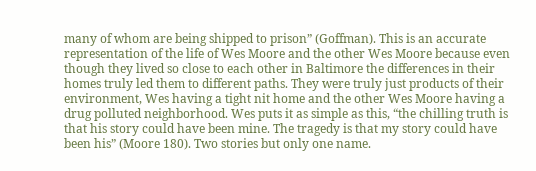many of whom are being shipped to prison” (Goffman). This is an accurate representation of the life of Wes Moore and the other Wes Moore because even though they lived so close to each other in Baltimore the differences in their homes truly led them to different paths. They were truly just products of their environment, Wes having a tight nit home and the other Wes Moore having a drug polluted neighborhood. Wes puts it as simple as this, “the chilling truth is that his story could have been mine. The tragedy is that my story could have been his” (Moore 180). Two stories but only one name.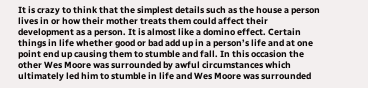It is crazy to think that the simplest details such as the house a person lives in or how their mother treats them could affect their development as a person. It is almost like a domino effect. Certain things in life whether good or bad add up in a person’s life and at one point end up causing them to stumble and fall. In this occasion the other Wes Moore was surrounded by awful circumstances which ultimately led him to stumble in life and Wes Moore was surrounded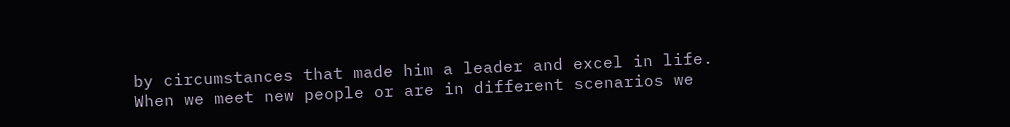by circumstances that made him a leader and excel in life. When we meet new people or are in different scenarios we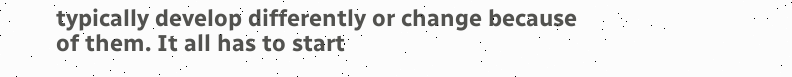typically develop differently or change because of them. It all has to start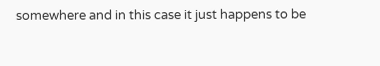somewhere and in this case it just happens to be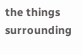the things surrounding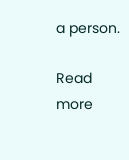a person.

Read more